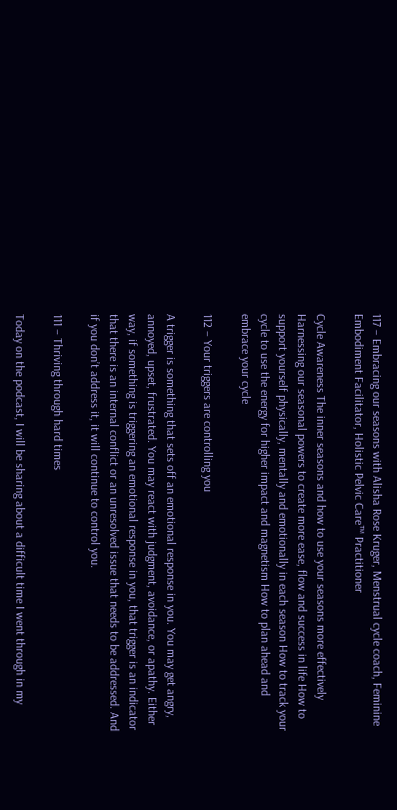117 – Embracing our seasons with Alisha Rose Kruger, Menstrual cycle coach, Feminine Embodiment Facilitator, Holistic Pelvic Care™ Practitioner

Cycle Awareness The inner seasons and how to use your seasons more effectively Harnessing our seasonal powers to create more ease, flow and success in life How to support yourself physically, mentally and emotionally in each season How to track your cycle to use the energy for higher impact and magnetism How to plan ahead and embrace your cycle

112 – Your triggers are controlling you

A trigger is something that sets off an emotional response in you. You may get angry, annoyed, upset, frustrated. You may react with judgment, avoidance, or apathy. Either way, if something is triggering an emotional response in you, that trigger is an indicator that there is an internal conflict or an unresolved issue that needs to be addressed. And if you don’t address it, it will continue to control you.

111 – Thriving through hard times

Today on the podcast, I will be sharing about a difficult time I went through in my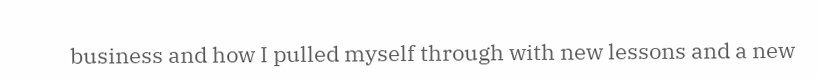business and how I pulled myself through with new lessons and a new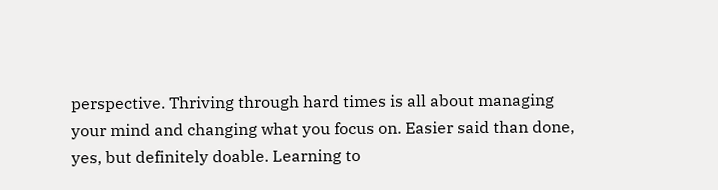perspective. Thriving through hard times is all about managing your mind and changing what you focus on. Easier said than done, yes, but definitely doable. Learning to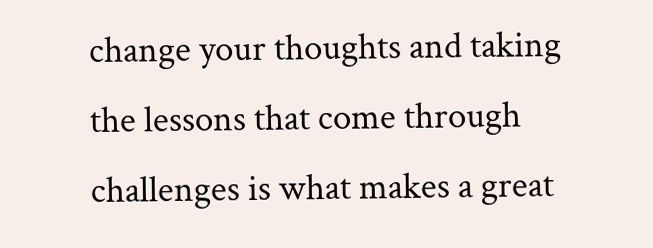change your thoughts and taking the lessons that come through challenges is what makes a great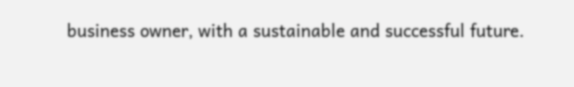business owner, with a sustainable and successful future.